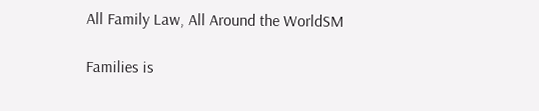All Family Law, All Around the WorldSM

Families is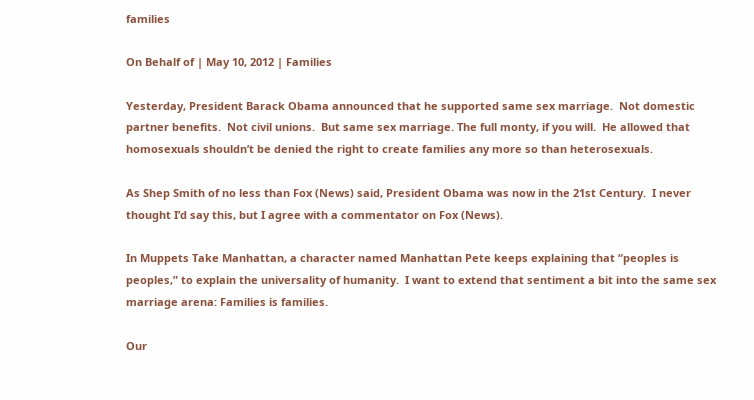families

On Behalf of | May 10, 2012 | Families

Yesterday, President Barack Obama announced that he supported same sex marriage.  Not domestic partner benefits.  Not civil unions.  But same sex marriage. The full monty, if you will.  He allowed that homosexuals shouldn’t be denied the right to create families any more so than heterosexuals.

As Shep Smith of no less than Fox (News) said, President Obama was now in the 21st Century.  I never thought I’d say this, but I agree with a commentator on Fox (News).

In Muppets Take Manhattan, a character named Manhattan Pete keeps explaining that “peoples is peoples,” to explain the universality of humanity.  I want to extend that sentiment a bit into the same sex marriage arena: Families is families.

Our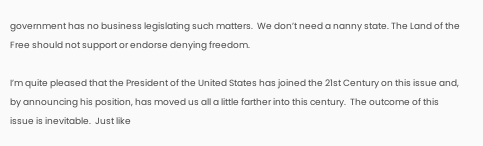government has no business legislating such matters.  We don’t need a nanny state. The Land of the Free should not support or endorse denying freedom.

I’m quite pleased that the President of the United States has joined the 21st Century on this issue and, by announcing his position, has moved us all a little farther into this century.  The outcome of this issue is inevitable.  Just like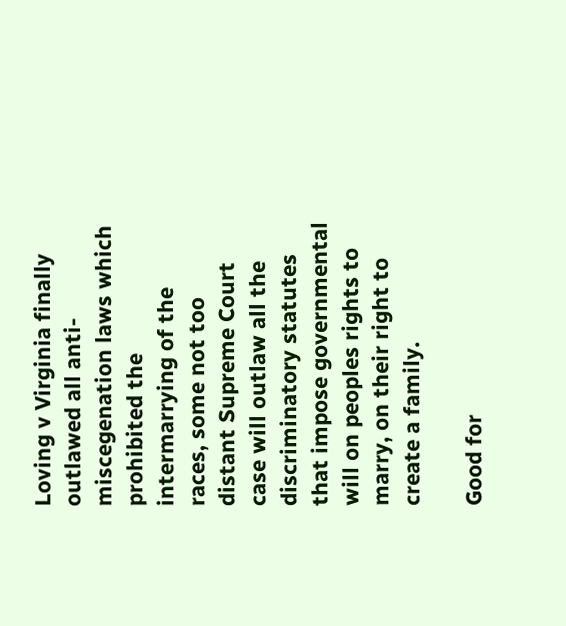Loving v Virginia finally outlawed all anti-miscegenation laws which prohibited the intermarrying of the races, some not too distant Supreme Court case will outlaw all the discriminatory statutes that impose governmental will on peoples rights to marry, on their right to create a family.

Good for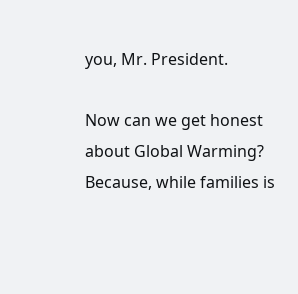you, Mr. President.

Now can we get honest about Global Warming?  Because, while families is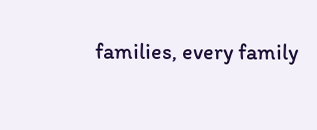families, every family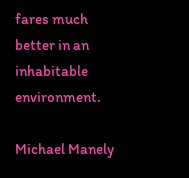fares much better in an inhabitable environment.

Michael Manely